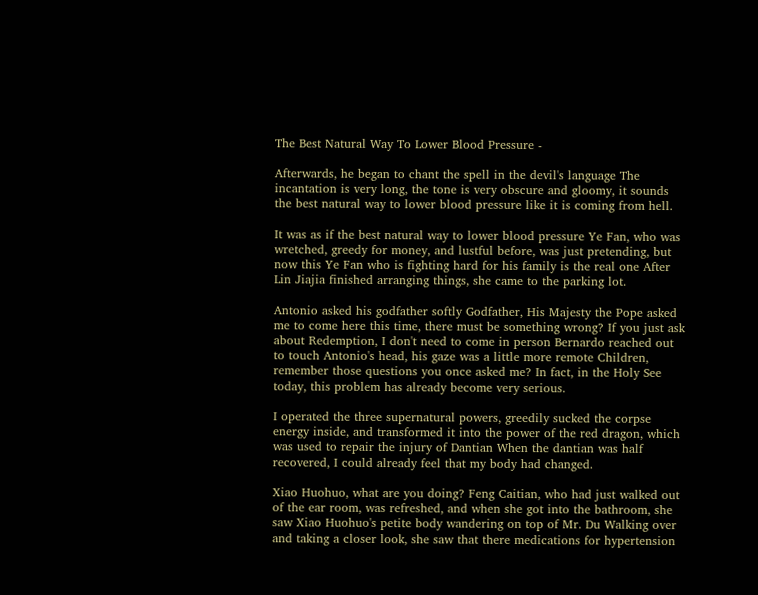The Best Natural Way To Lower Blood Pressure -

Afterwards, he began to chant the spell in the devil's language The incantation is very long, the tone is very obscure and gloomy, it sounds the best natural way to lower blood pressure like it is coming from hell.

It was as if the best natural way to lower blood pressure Ye Fan, who was wretched, greedy for money, and lustful before, was just pretending, but now this Ye Fan who is fighting hard for his family is the real one After Lin Jiajia finished arranging things, she came to the parking lot.

Antonio asked his godfather softly Godfather, His Majesty the Pope asked me to come here this time, there must be something wrong? If you just ask about Redemption, I don't need to come in person Bernardo reached out to touch Antonio's head, his gaze was a little more remote Children, remember those questions you once asked me? In fact, in the Holy See today, this problem has already become very serious.

I operated the three supernatural powers, greedily sucked the corpse energy inside, and transformed it into the power of the red dragon, which was used to repair the injury of Dantian When the dantian was half recovered, I could already feel that my body had changed.

Xiao Huohuo, what are you doing? Feng Caitian, who had just walked out of the ear room, was refreshed, and when she got into the bathroom, she saw Xiao Huohuo's petite body wandering on top of Mr. Du Walking over and taking a closer look, she saw that there medications for hypertension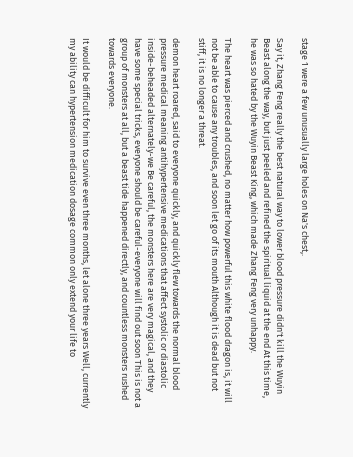stage 1 were a few unusually large holes on Na's chest,.

Say it, Zhang Feng really the best natural way to lower blood pressure didn't kill the Wuyin Beast along the way, but just peeled and refined the spiritual liquid at the end At this time, he was so hated by the Wuyin Beast King, which made Zhang Feng very unhappy.

The heart was pierced and crushed, no matter how powerful this white flood dragon is, it will not be able to cause any troubles, and soon let go of its mouth Although it is dead but not stiff, it is no longer a threat.

demon heart roared, said to everyone quickly, and quickly flew towards the normal blood pressure medical meaning antihypertensive medications that affect systolic or diastolic inside-beheaded alternately-we Be careful, the monsters here are very magical, and they have some special tricks, everyone should be careful-everyone will find out soon This is not a group of monsters at all, but a beast tide happened directly, and countless monsters rushed towards everyone.

It would be difficult for him to survive even three months, let alone three years Well, currently my ability can hypertension medication dosage common only extend your life to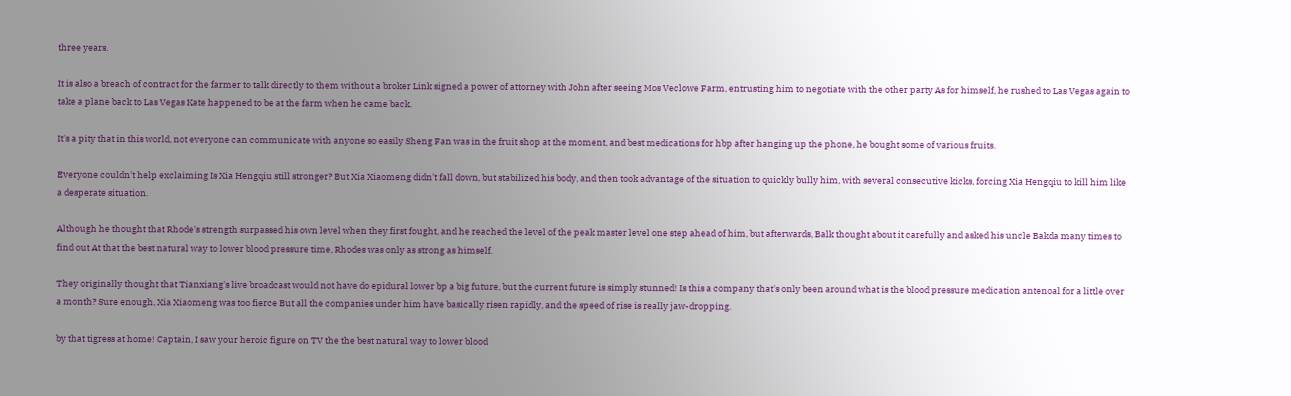three years.

It is also a breach of contract for the farmer to talk directly to them without a broker Link signed a power of attorney with John after seeing Mos Veclowe Farm, entrusting him to negotiate with the other party As for himself, he rushed to Las Vegas again to take a plane back to Las Vegas Kate happened to be at the farm when he came back.

It's a pity that in this world, not everyone can communicate with anyone so easily Sheng Fan was in the fruit shop at the moment, and best medications for hbp after hanging up the phone, he bought some of various fruits.

Everyone couldn't help exclaiming Is Xia Hengqiu still stronger? But Xia Xiaomeng didn't fall down, but stabilized his body, and then took advantage of the situation to quickly bully him, with several consecutive kicks, forcing Xia Hengqiu to kill him like a desperate situation.

Although he thought that Rhode's strength surpassed his own level when they first fought, and he reached the level of the peak master level one step ahead of him, but afterwards, Balk thought about it carefully and asked his uncle Bakda many times to find out At that the best natural way to lower blood pressure time, Rhodes was only as strong as himself.

They originally thought that Tianxiang's live broadcast would not have do epidural lower bp a big future, but the current future is simply stunned! Is this a company that's only been around what is the blood pressure medication antenoal for a little over a month? Sure enough, Xia Xiaomeng was too fierce But all the companies under him have basically risen rapidly, and the speed of rise is really jaw-dropping.

by that tigress at home! Captain, I saw your heroic figure on TV the the best natural way to lower blood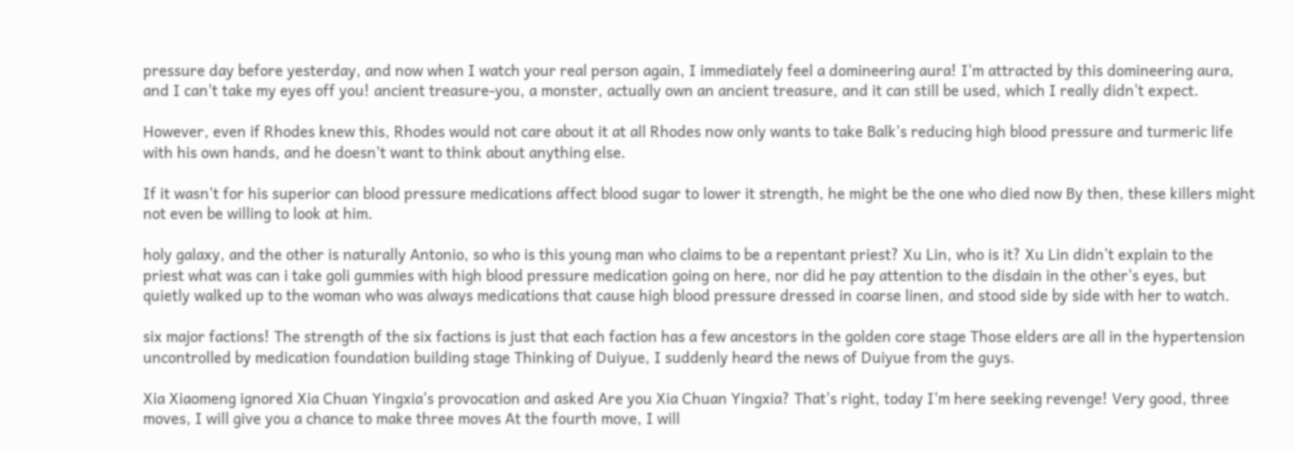pressure day before yesterday, and now when I watch your real person again, I immediately feel a domineering aura! I'm attracted by this domineering aura, and I can't take my eyes off you! ancient treasure-you, a monster, actually own an ancient treasure, and it can still be used, which I really didn't expect.

However, even if Rhodes knew this, Rhodes would not care about it at all Rhodes now only wants to take Balk's reducing high blood pressure and turmeric life with his own hands, and he doesn't want to think about anything else.

If it wasn't for his superior can blood pressure medications affect blood sugar to lower it strength, he might be the one who died now By then, these killers might not even be willing to look at him.

holy galaxy, and the other is naturally Antonio, so who is this young man who claims to be a repentant priest? Xu Lin, who is it? Xu Lin didn't explain to the priest what was can i take goli gummies with high blood pressure medication going on here, nor did he pay attention to the disdain in the other's eyes, but quietly walked up to the woman who was always medications that cause high blood pressure dressed in coarse linen, and stood side by side with her to watch.

six major factions! The strength of the six factions is just that each faction has a few ancestors in the golden core stage Those elders are all in the hypertension uncontrolled by medication foundation building stage Thinking of Duiyue, I suddenly heard the news of Duiyue from the guys.

Xia Xiaomeng ignored Xia Chuan Yingxia's provocation and asked Are you Xia Chuan Yingxia? That's right, today I'm here seeking revenge! Very good, three moves, I will give you a chance to make three moves At the fourth move, I will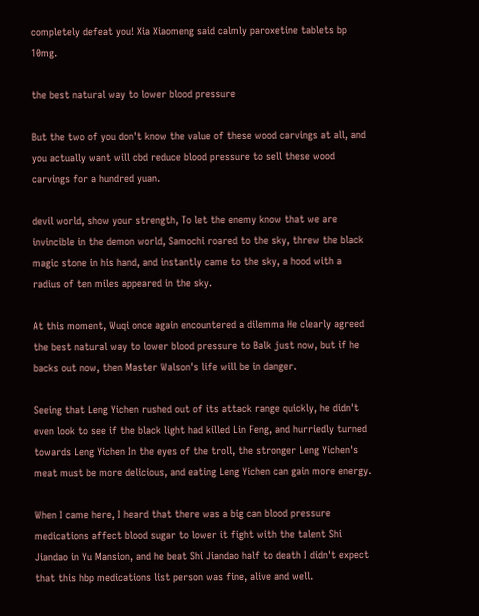completely defeat you! Xia Xiaomeng said calmly paroxetine tablets bp 10mg.

the best natural way to lower blood pressure

But the two of you don't know the value of these wood carvings at all, and you actually want will cbd reduce blood pressure to sell these wood carvings for a hundred yuan.

devil world, show your strength, To let the enemy know that we are invincible in the demon world, Samochi roared to the sky, threw the black magic stone in his hand, and instantly came to the sky, a hood with a radius of ten miles appeared in the sky.

At this moment, Wuqi once again encountered a dilemma He clearly agreed the best natural way to lower blood pressure to Balk just now, but if he backs out now, then Master Walson's life will be in danger.

Seeing that Leng Yichen rushed out of its attack range quickly, he didn't even look to see if the black light had killed Lin Feng, and hurriedly turned towards Leng Yichen In the eyes of the troll, the stronger Leng Yichen's meat must be more delicious, and eating Leng Yichen can gain more energy.

When I came here, I heard that there was a big can blood pressure medications affect blood sugar to lower it fight with the talent Shi Jiandao in Yu Mansion, and he beat Shi Jiandao half to death I didn't expect that this hbp medications list person was fine, alive and well.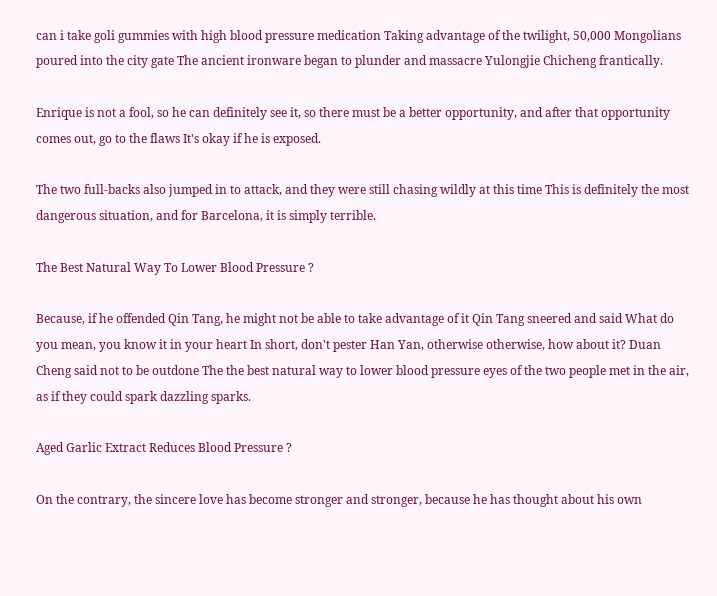can i take goli gummies with high blood pressure medication Taking advantage of the twilight, 50,000 Mongolians poured into the city gate The ancient ironware began to plunder and massacre Yulongjie Chicheng frantically.

Enrique is not a fool, so he can definitely see it, so there must be a better opportunity, and after that opportunity comes out, go to the flaws It's okay if he is exposed.

The two full-backs also jumped in to attack, and they were still chasing wildly at this time This is definitely the most dangerous situation, and for Barcelona, it is simply terrible.

The Best Natural Way To Lower Blood Pressure ?

Because, if he offended Qin Tang, he might not be able to take advantage of it Qin Tang sneered and said What do you mean, you know it in your heart In short, don't pester Han Yan, otherwise otherwise, how about it? Duan Cheng said not to be outdone The the best natural way to lower blood pressure eyes of the two people met in the air, as if they could spark dazzling sparks.

Aged Garlic Extract Reduces Blood Pressure ?

On the contrary, the sincere love has become stronger and stronger, because he has thought about his own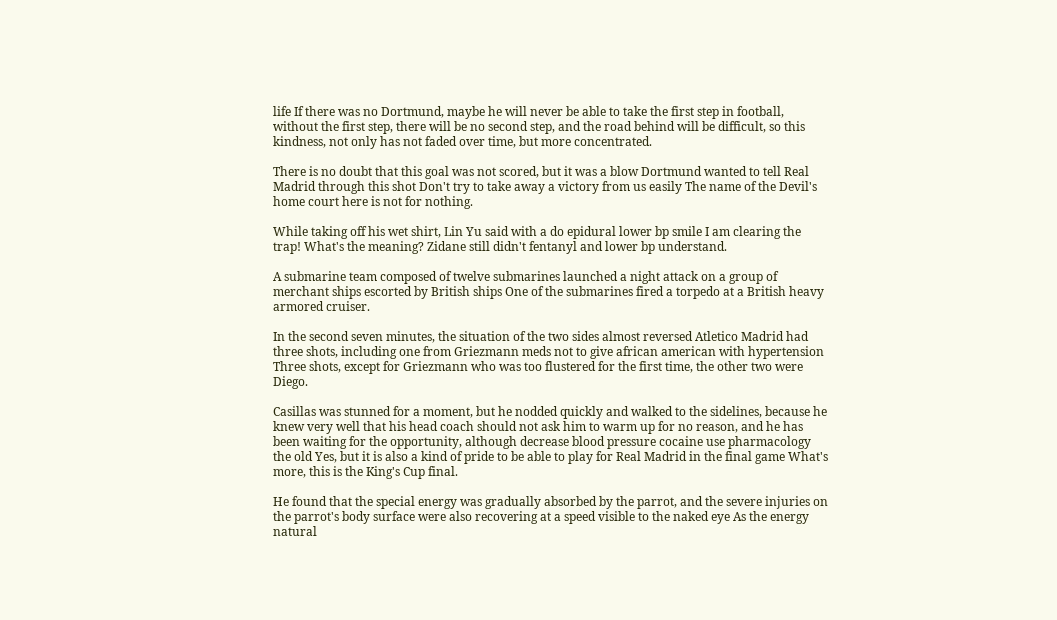life If there was no Dortmund, maybe he will never be able to take the first step in football, without the first step, there will be no second step, and the road behind will be difficult, so this kindness, not only has not faded over time, but more concentrated.

There is no doubt that this goal was not scored, but it was a blow Dortmund wanted to tell Real Madrid through this shot Don't try to take away a victory from us easily The name of the Devil's home court here is not for nothing.

While taking off his wet shirt, Lin Yu said with a do epidural lower bp smile I am clearing the trap! What's the meaning? Zidane still didn't fentanyl and lower bp understand.

A submarine team composed of twelve submarines launched a night attack on a group of merchant ships escorted by British ships One of the submarines fired a torpedo at a British heavy armored cruiser.

In the second seven minutes, the situation of the two sides almost reversed Atletico Madrid had three shots, including one from Griezmann meds not to give african american with hypertension Three shots, except for Griezmann who was too flustered for the first time, the other two were Diego.

Casillas was stunned for a moment, but he nodded quickly and walked to the sidelines, because he knew very well that his head coach should not ask him to warm up for no reason, and he has been waiting for the opportunity, although decrease blood pressure cocaine use pharmacology the old Yes, but it is also a kind of pride to be able to play for Real Madrid in the final game What's more, this is the King's Cup final.

He found that the special energy was gradually absorbed by the parrot, and the severe injuries on the parrot's body surface were also recovering at a speed visible to the naked eye As the energy natural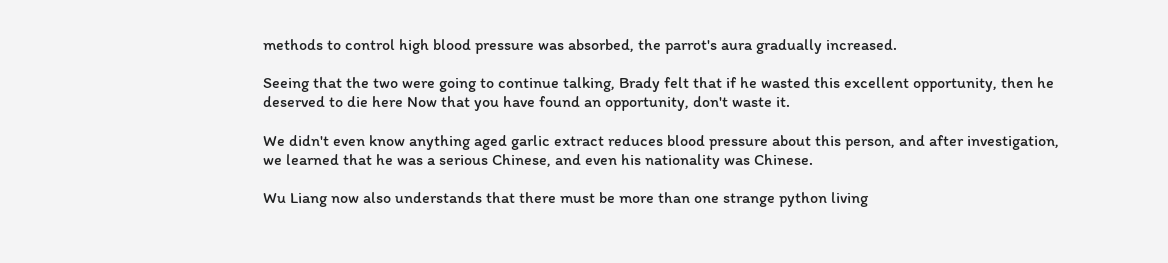methods to control high blood pressure was absorbed, the parrot's aura gradually increased.

Seeing that the two were going to continue talking, Brady felt that if he wasted this excellent opportunity, then he deserved to die here Now that you have found an opportunity, don't waste it.

We didn't even know anything aged garlic extract reduces blood pressure about this person, and after investigation, we learned that he was a serious Chinese, and even his nationality was Chinese.

Wu Liang now also understands that there must be more than one strange python living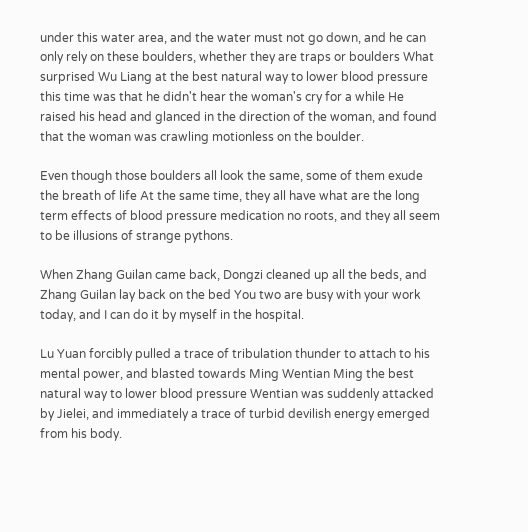under this water area, and the water must not go down, and he can only rely on these boulders, whether they are traps or boulders What surprised Wu Liang at the best natural way to lower blood pressure this time was that he didn't hear the woman's cry for a while He raised his head and glanced in the direction of the woman, and found that the woman was crawling motionless on the boulder.

Even though those boulders all look the same, some of them exude the breath of life At the same time, they all have what are the long term effects of blood pressure medication no roots, and they all seem to be illusions of strange pythons.

When Zhang Guilan came back, Dongzi cleaned up all the beds, and Zhang Guilan lay back on the bed You two are busy with your work today, and I can do it by myself in the hospital.

Lu Yuan forcibly pulled a trace of tribulation thunder to attach to his mental power, and blasted towards Ming Wentian Ming the best natural way to lower blood pressure Wentian was suddenly attacked by Jielei, and immediately a trace of turbid devilish energy emerged from his body.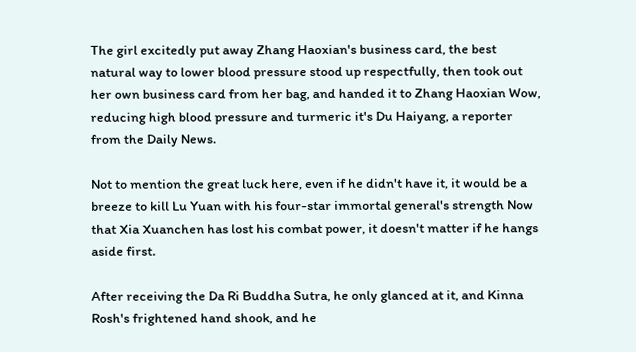The girl excitedly put away Zhang Haoxian's business card, the best natural way to lower blood pressure stood up respectfully, then took out her own business card from her bag, and handed it to Zhang Haoxian Wow, reducing high blood pressure and turmeric it's Du Haiyang, a reporter from the Daily News.

Not to mention the great luck here, even if he didn't have it, it would be a breeze to kill Lu Yuan with his four-star immortal general's strength Now that Xia Xuanchen has lost his combat power, it doesn't matter if he hangs aside first.

After receiving the Da Ri Buddha Sutra, he only glanced at it, and Kinna Rosh's frightened hand shook, and he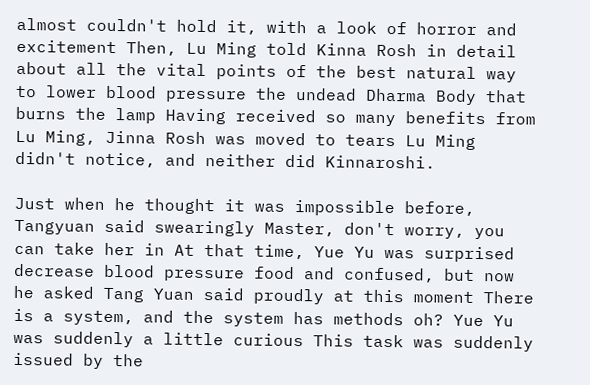almost couldn't hold it, with a look of horror and excitement Then, Lu Ming told Kinna Rosh in detail about all the vital points of the best natural way to lower blood pressure the undead Dharma Body that burns the lamp Having received so many benefits from Lu Ming, Jinna Rosh was moved to tears Lu Ming didn't notice, and neither did Kinnaroshi.

Just when he thought it was impossible before, Tangyuan said swearingly Master, don't worry, you can take her in At that time, Yue Yu was surprised decrease blood pressure food and confused, but now he asked Tang Yuan said proudly at this moment There is a system, and the system has methods oh? Yue Yu was suddenly a little curious This task was suddenly issued by the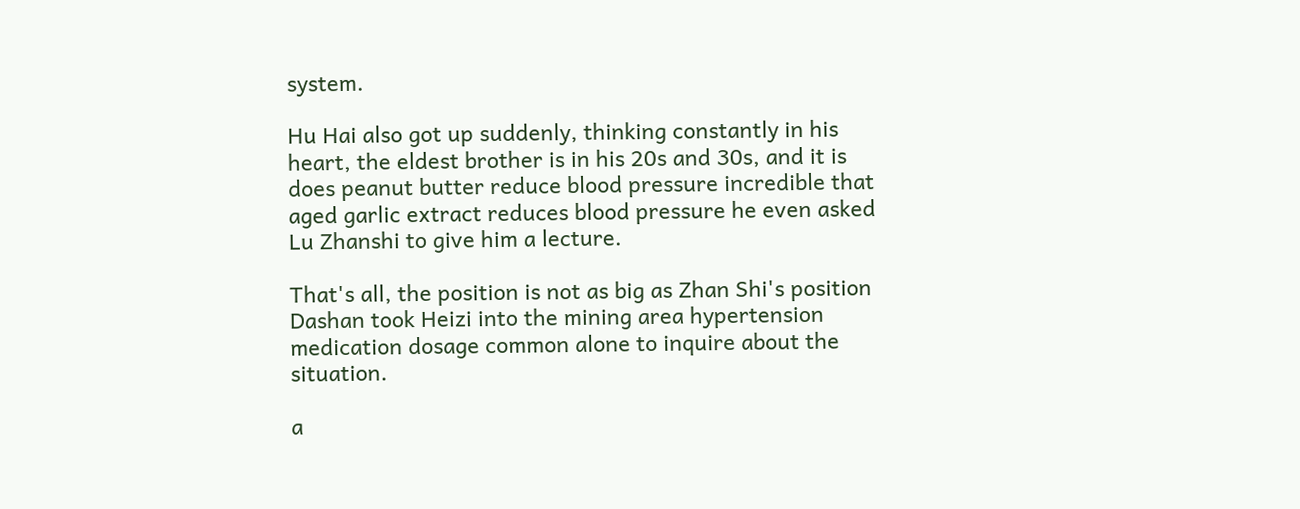system.

Hu Hai also got up suddenly, thinking constantly in his heart, the eldest brother is in his 20s and 30s, and it is does peanut butter reduce blood pressure incredible that aged garlic extract reduces blood pressure he even asked Lu Zhanshi to give him a lecture.

That's all, the position is not as big as Zhan Shi's position Dashan took Heizi into the mining area hypertension medication dosage common alone to inquire about the situation.

a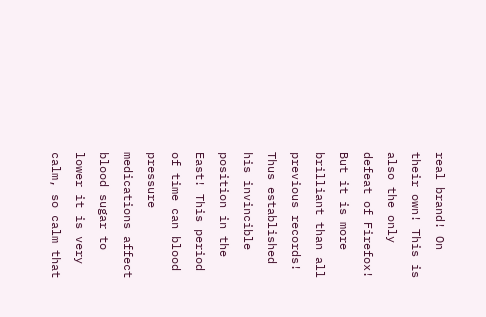real brand! On their own! This is also the only defeat of Firefox! But it is more brilliant than all previous records! Thus established his invincible position in the East! This period of time can blood pressure medications affect blood sugar to lower it is very calm, so calm that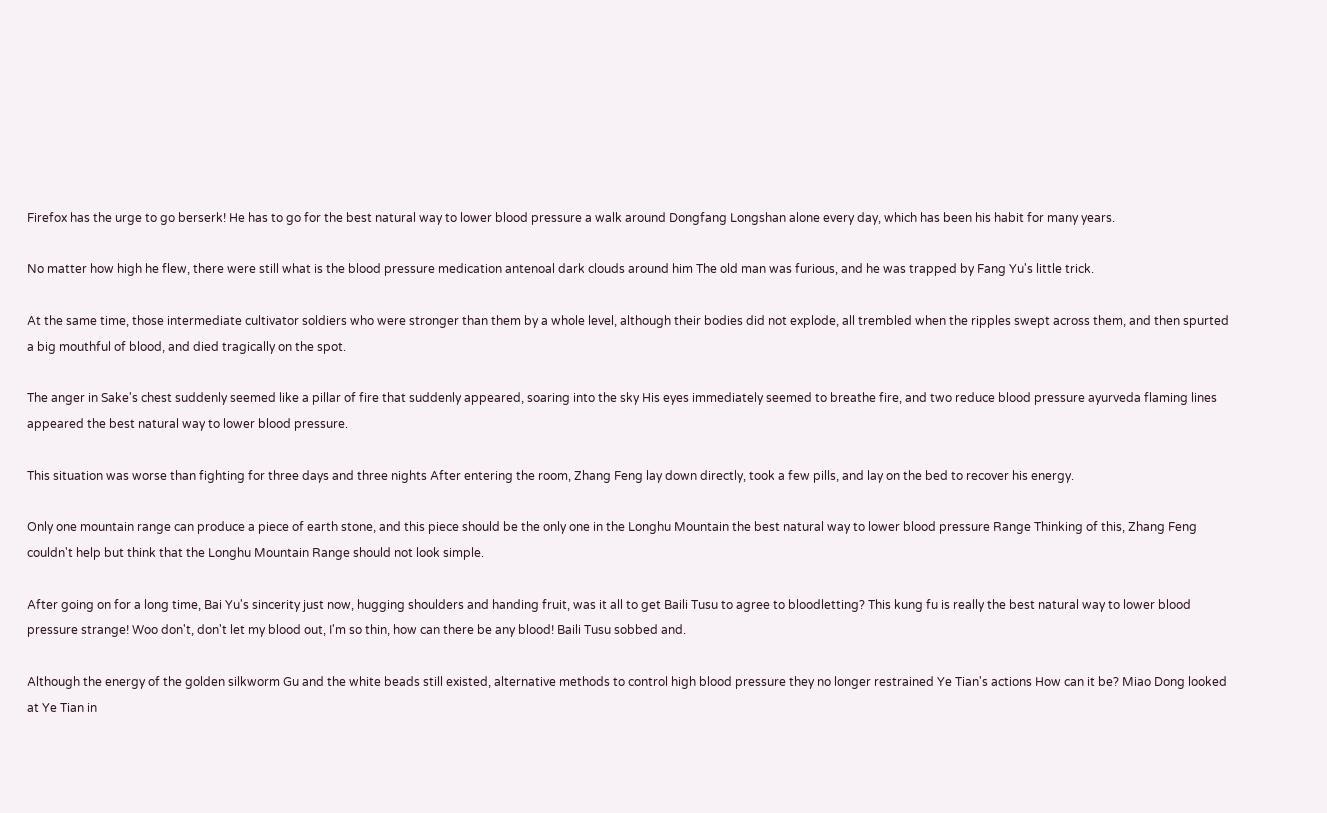Firefox has the urge to go berserk! He has to go for the best natural way to lower blood pressure a walk around Dongfang Longshan alone every day, which has been his habit for many years.

No matter how high he flew, there were still what is the blood pressure medication antenoal dark clouds around him The old man was furious, and he was trapped by Fang Yu's little trick.

At the same time, those intermediate cultivator soldiers who were stronger than them by a whole level, although their bodies did not explode, all trembled when the ripples swept across them, and then spurted a big mouthful of blood, and died tragically on the spot.

The anger in Sake's chest suddenly seemed like a pillar of fire that suddenly appeared, soaring into the sky His eyes immediately seemed to breathe fire, and two reduce blood pressure ayurveda flaming lines appeared the best natural way to lower blood pressure.

This situation was worse than fighting for three days and three nights After entering the room, Zhang Feng lay down directly, took a few pills, and lay on the bed to recover his energy.

Only one mountain range can produce a piece of earth stone, and this piece should be the only one in the Longhu Mountain the best natural way to lower blood pressure Range Thinking of this, Zhang Feng couldn't help but think that the Longhu Mountain Range should not look simple.

After going on for a long time, Bai Yu's sincerity just now, hugging shoulders and handing fruit, was it all to get Baili Tusu to agree to bloodletting? This kung fu is really the best natural way to lower blood pressure strange! Woo don't, don't let my blood out, I'm so thin, how can there be any blood! Baili Tusu sobbed and.

Although the energy of the golden silkworm Gu and the white beads still existed, alternative methods to control high blood pressure they no longer restrained Ye Tian's actions How can it be? Miao Dong looked at Ye Tian in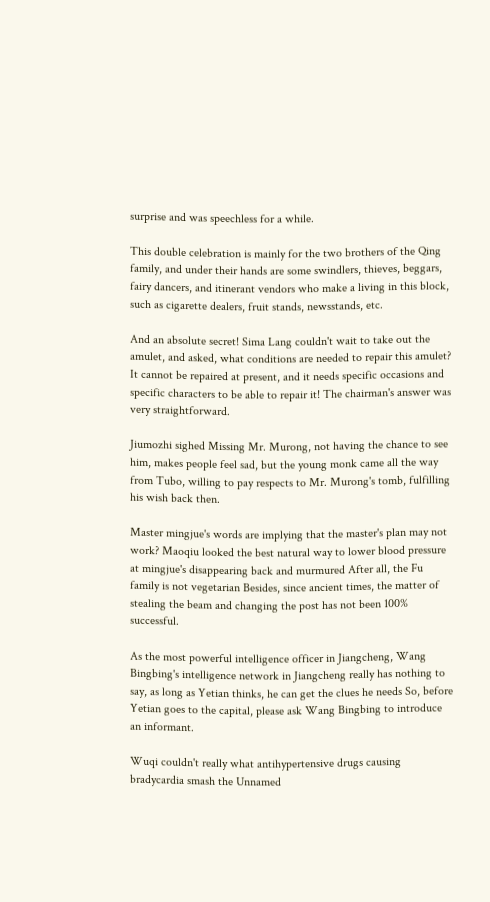surprise and was speechless for a while.

This double celebration is mainly for the two brothers of the Qing family, and under their hands are some swindlers, thieves, beggars, fairy dancers, and itinerant vendors who make a living in this block, such as cigarette dealers, fruit stands, newsstands, etc.

And an absolute secret! Sima Lang couldn't wait to take out the amulet, and asked, what conditions are needed to repair this amulet? It cannot be repaired at present, and it needs specific occasions and specific characters to be able to repair it! The chairman's answer was very straightforward.

Jiumozhi sighed Missing Mr. Murong, not having the chance to see him, makes people feel sad, but the young monk came all the way from Tubo, willing to pay respects to Mr. Murong's tomb, fulfilling his wish back then.

Master mingjue's words are implying that the master's plan may not work? Maoqiu looked the best natural way to lower blood pressure at mingjue's disappearing back and murmured After all, the Fu family is not vegetarian Besides, since ancient times, the matter of stealing the beam and changing the post has not been 100% successful.

As the most powerful intelligence officer in Jiangcheng, Wang Bingbing's intelligence network in Jiangcheng really has nothing to say, as long as Yetian thinks, he can get the clues he needs So, before Yetian goes to the capital, please ask Wang Bingbing to introduce an informant.

Wuqi couldn't really what antihypertensive drugs causing bradycardia smash the Unnamed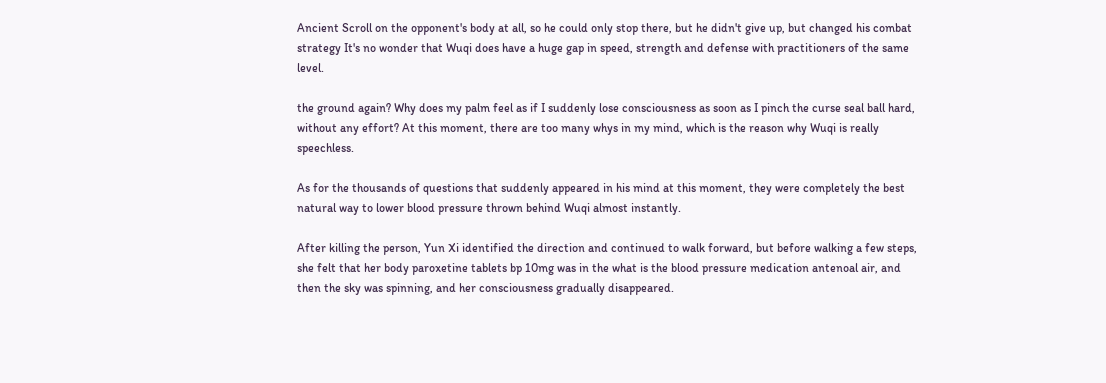Ancient Scroll on the opponent's body at all, so he could only stop there, but he didn't give up, but changed his combat strategy It's no wonder that Wuqi does have a huge gap in speed, strength and defense with practitioners of the same level.

the ground again? Why does my palm feel as if I suddenly lose consciousness as soon as I pinch the curse seal ball hard, without any effort? At this moment, there are too many whys in my mind, which is the reason why Wuqi is really speechless.

As for the thousands of questions that suddenly appeared in his mind at this moment, they were completely the best natural way to lower blood pressure thrown behind Wuqi almost instantly.

After killing the person, Yun Xi identified the direction and continued to walk forward, but before walking a few steps, she felt that her body paroxetine tablets bp 10mg was in the what is the blood pressure medication antenoal air, and then the sky was spinning, and her consciousness gradually disappeared.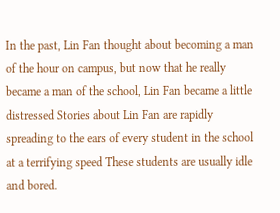In the past, Lin Fan thought about becoming a man of the hour on campus, but now that he really became a man of the school, Lin Fan became a little distressed Stories about Lin Fan are rapidly spreading to the ears of every student in the school at a terrifying speed These students are usually idle and bored.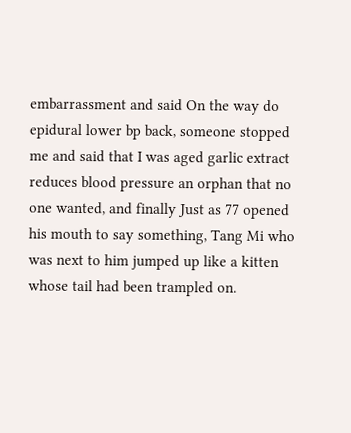embarrassment and said On the way do epidural lower bp back, someone stopped me and said that I was aged garlic extract reduces blood pressure an orphan that no one wanted, and finally Just as 77 opened his mouth to say something, Tang Mi who was next to him jumped up like a kitten whose tail had been trampled on.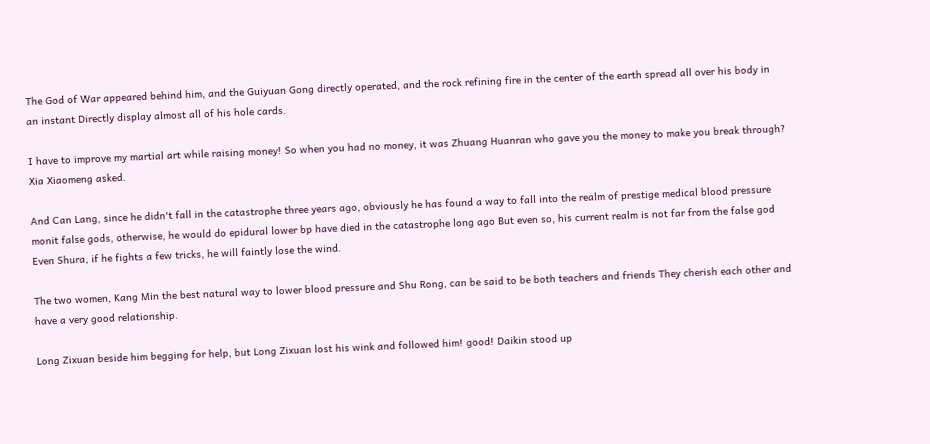The God of War appeared behind him, and the Guiyuan Gong directly operated, and the rock refining fire in the center of the earth spread all over his body in an instant Directly display almost all of his hole cards.

I have to improve my martial art while raising money! So when you had no money, it was Zhuang Huanran who gave you the money to make you break through? Xia Xiaomeng asked.

And Can Lang, since he didn't fall in the catastrophe three years ago, obviously he has found a way to fall into the realm of prestige medical blood pressure monit false gods, otherwise, he would do epidural lower bp have died in the catastrophe long ago But even so, his current realm is not far from the false god Even Shura, if he fights a few tricks, he will faintly lose the wind.

The two women, Kang Min the best natural way to lower blood pressure and Shu Rong, can be said to be both teachers and friends They cherish each other and have a very good relationship.

Long Zixuan beside him begging for help, but Long Zixuan lost his wink and followed him! good! Daikin stood up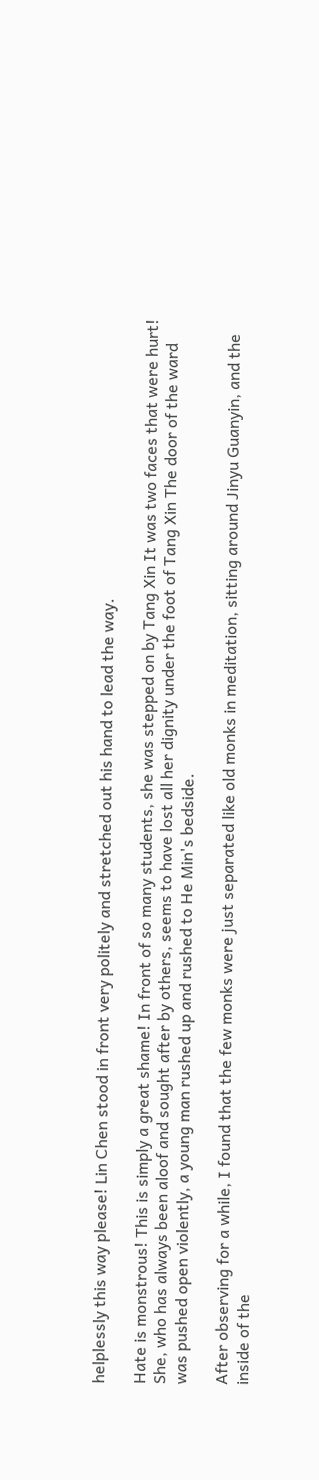helplessly this way please! Lin Chen stood in front very politely and stretched out his hand to lead the way.

Hate is monstrous! This is simply a great shame! In front of so many students, she was stepped on by Tang Xin It was two faces that were hurt! She, who has always been aloof and sought after by others, seems to have lost all her dignity under the foot of Tang Xin The door of the ward was pushed open violently, a young man rushed up and rushed to He Min's bedside.

After observing for a while, I found that the few monks were just separated like old monks in meditation, sitting around Jinyu Guanyin, and the inside of the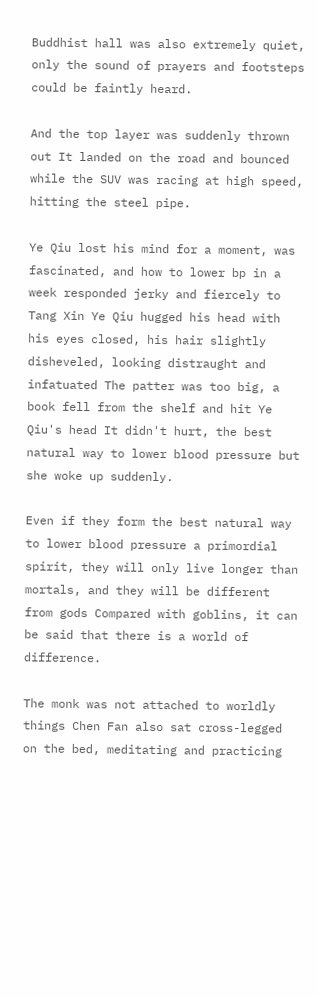Buddhist hall was also extremely quiet, only the sound of prayers and footsteps could be faintly heard.

And the top layer was suddenly thrown out It landed on the road and bounced while the SUV was racing at high speed, hitting the steel pipe.

Ye Qiu lost his mind for a moment, was fascinated, and how to lower bp in a week responded jerky and fiercely to Tang Xin Ye Qiu hugged his head with his eyes closed, his hair slightly disheveled, looking distraught and infatuated The patter was too big, a book fell from the shelf and hit Ye Qiu's head It didn't hurt, the best natural way to lower blood pressure but she woke up suddenly.

Even if they form the best natural way to lower blood pressure a primordial spirit, they will only live longer than mortals, and they will be different from gods Compared with goblins, it can be said that there is a world of difference.

The monk was not attached to worldly things Chen Fan also sat cross-legged on the bed, meditating and practicing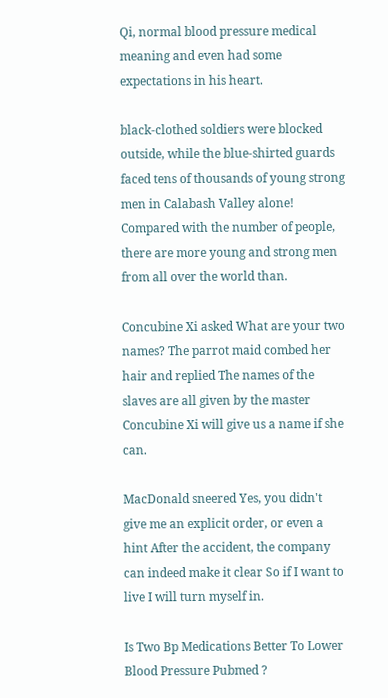Qi, normal blood pressure medical meaning and even had some expectations in his heart.

black-clothed soldiers were blocked outside, while the blue-shirted guards faced tens of thousands of young strong men in Calabash Valley alone! Compared with the number of people, there are more young and strong men from all over the world than.

Concubine Xi asked What are your two names? The parrot maid combed her hair and replied The names of the slaves are all given by the master Concubine Xi will give us a name if she can.

MacDonald sneered Yes, you didn't give me an explicit order, or even a hint After the accident, the company can indeed make it clear So if I want to live I will turn myself in.

Is Two Bp Medications Better To Lower Blood Pressure Pubmed ?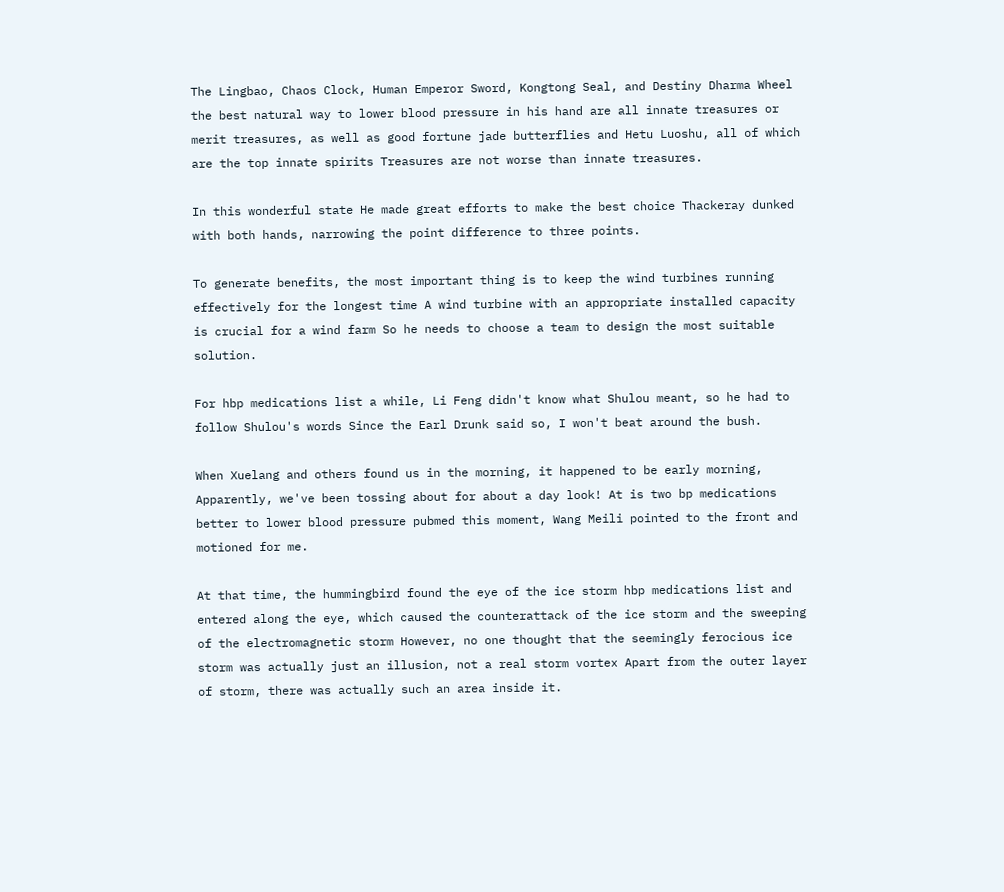The Lingbao, Chaos Clock, Human Emperor Sword, Kongtong Seal, and Destiny Dharma Wheel the best natural way to lower blood pressure in his hand are all innate treasures or merit treasures, as well as good fortune jade butterflies and Hetu Luoshu, all of which are the top innate spirits Treasures are not worse than innate treasures.

In this wonderful state He made great efforts to make the best choice Thackeray dunked with both hands, narrowing the point difference to three points.

To generate benefits, the most important thing is to keep the wind turbines running effectively for the longest time A wind turbine with an appropriate installed capacity is crucial for a wind farm So he needs to choose a team to design the most suitable solution.

For hbp medications list a while, Li Feng didn't know what Shulou meant, so he had to follow Shulou's words Since the Earl Drunk said so, I won't beat around the bush.

When Xuelang and others found us in the morning, it happened to be early morning, Apparently, we've been tossing about for about a day look! At is two bp medications better to lower blood pressure pubmed this moment, Wang Meili pointed to the front and motioned for me.

At that time, the hummingbird found the eye of the ice storm hbp medications list and entered along the eye, which caused the counterattack of the ice storm and the sweeping of the electromagnetic storm However, no one thought that the seemingly ferocious ice storm was actually just an illusion, not a real storm vortex Apart from the outer layer of storm, there was actually such an area inside it.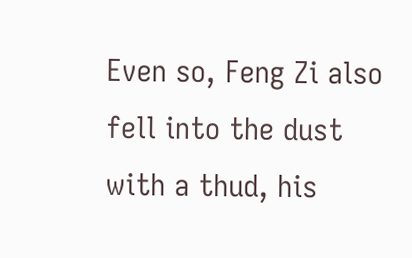Even so, Feng Zi also fell into the dust with a thud, his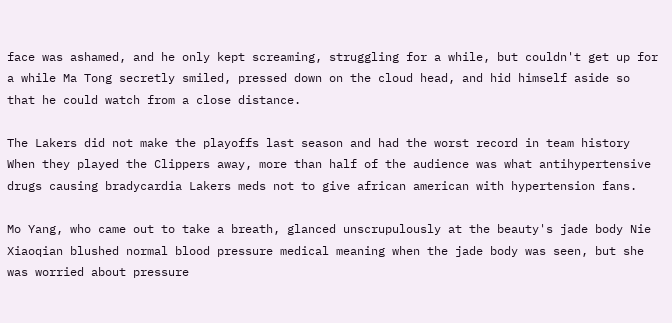face was ashamed, and he only kept screaming, struggling for a while, but couldn't get up for a while Ma Tong secretly smiled, pressed down on the cloud head, and hid himself aside so that he could watch from a close distance.

The Lakers did not make the playoffs last season and had the worst record in team history When they played the Clippers away, more than half of the audience was what antihypertensive drugs causing bradycardia Lakers meds not to give african american with hypertension fans.

Mo Yang, who came out to take a breath, glanced unscrupulously at the beauty's jade body Nie Xiaoqian blushed normal blood pressure medical meaning when the jade body was seen, but she was worried about pressure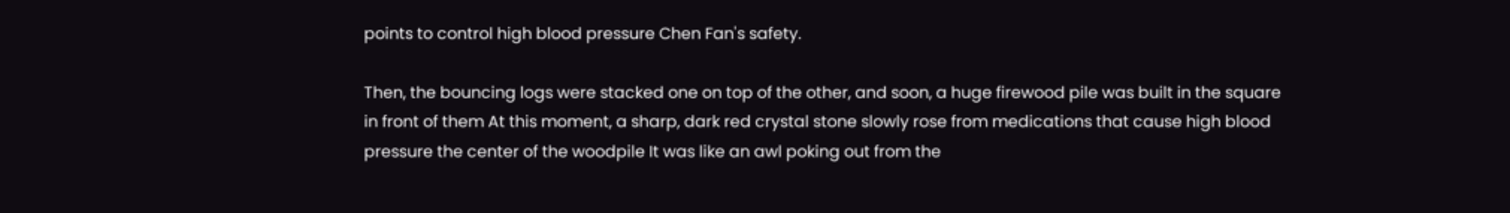points to control high blood pressure Chen Fan's safety.

Then, the bouncing logs were stacked one on top of the other, and soon, a huge firewood pile was built in the square in front of them At this moment, a sharp, dark red crystal stone slowly rose from medications that cause high blood pressure the center of the woodpile It was like an awl poking out from the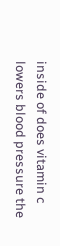inside of does vitamin c lowers blood pressure the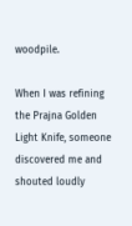woodpile.

When I was refining the Prajna Golden Light Knife, someone discovered me and shouted loudly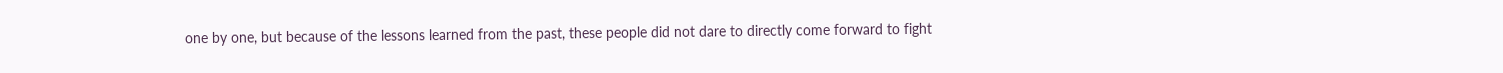one by one, but because of the lessons learned from the past, these people did not dare to directly come forward to fight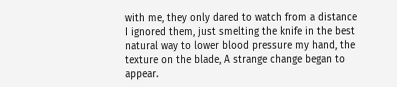with me, they only dared to watch from a distance I ignored them, just smelting the knife in the best natural way to lower blood pressure my hand, the texture on the blade, A strange change began to appear.